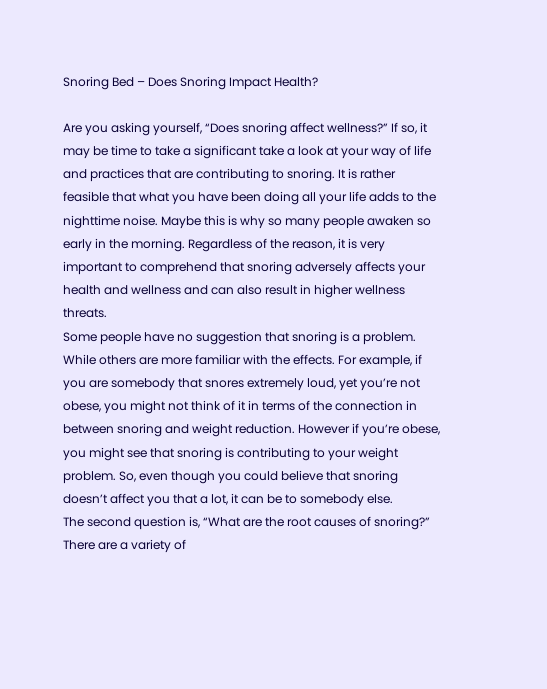Snoring Bed – Does Snoring Impact Health?

Are you asking yourself, “Does snoring affect wellness?” If so, it may be time to take a significant take a look at your way of life and practices that are contributing to snoring. It is rather feasible that what you have been doing all your life adds to the nighttime noise. Maybe this is why so many people awaken so early in the morning. Regardless of the reason, it is very important to comprehend that snoring adversely affects your health and wellness and can also result in higher wellness threats.
Some people have no suggestion that snoring is a problem. While others are more familiar with the effects. For example, if you are somebody that snores extremely loud, yet you’re not obese, you might not think of it in terms of the connection in between snoring and weight reduction. However if you’re obese, you might see that snoring is contributing to your weight problem. So, even though you could believe that snoring doesn’t affect you that a lot, it can be to somebody else.
The second question is, “What are the root causes of snoring?” There are a variety of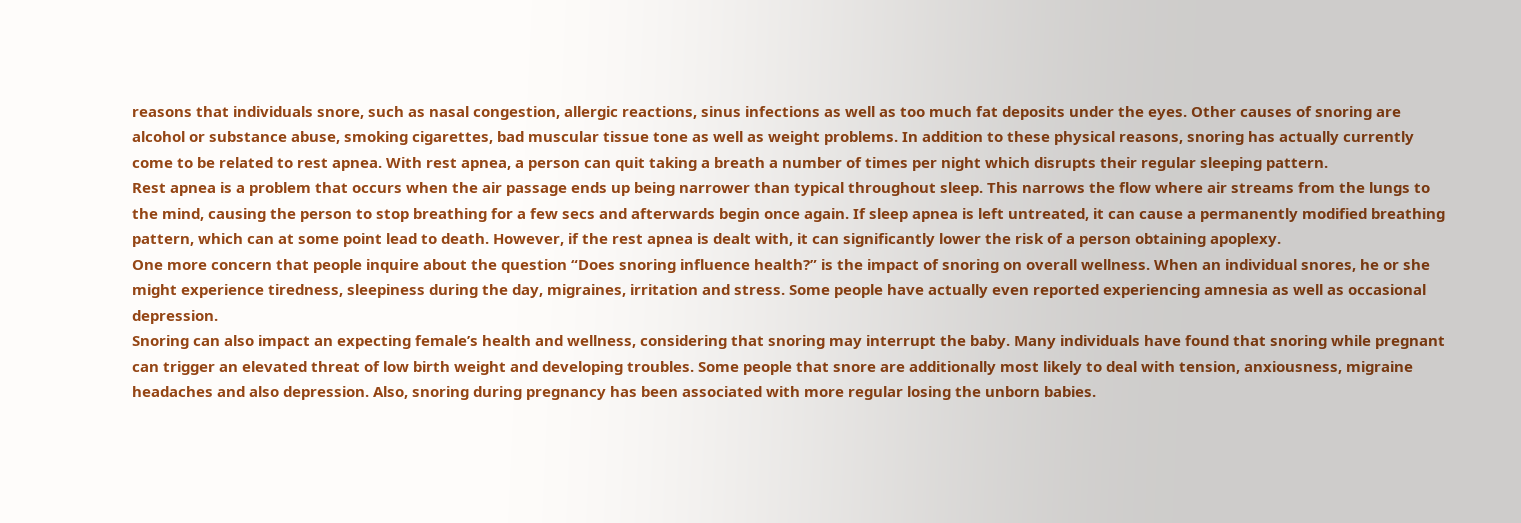reasons that individuals snore, such as nasal congestion, allergic reactions, sinus infections as well as too much fat deposits under the eyes. Other causes of snoring are alcohol or substance abuse, smoking cigarettes, bad muscular tissue tone as well as weight problems. In addition to these physical reasons, snoring has actually currently come to be related to rest apnea. With rest apnea, a person can quit taking a breath a number of times per night which disrupts their regular sleeping pattern.
Rest apnea is a problem that occurs when the air passage ends up being narrower than typical throughout sleep. This narrows the flow where air streams from the lungs to the mind, causing the person to stop breathing for a few secs and afterwards begin once again. If sleep apnea is left untreated, it can cause a permanently modified breathing pattern, which can at some point lead to death. However, if the rest apnea is dealt with, it can significantly lower the risk of a person obtaining apoplexy.
One more concern that people inquire about the question “Does snoring influence health?” is the impact of snoring on overall wellness. When an individual snores, he or she might experience tiredness, sleepiness during the day, migraines, irritation and stress. Some people have actually even reported experiencing amnesia as well as occasional depression.
Snoring can also impact an expecting female’s health and wellness, considering that snoring may interrupt the baby. Many individuals have found that snoring while pregnant can trigger an elevated threat of low birth weight and developing troubles. Some people that snore are additionally most likely to deal with tension, anxiousness, migraine headaches and also depression. Also, snoring during pregnancy has been associated with more regular losing the unborn babies.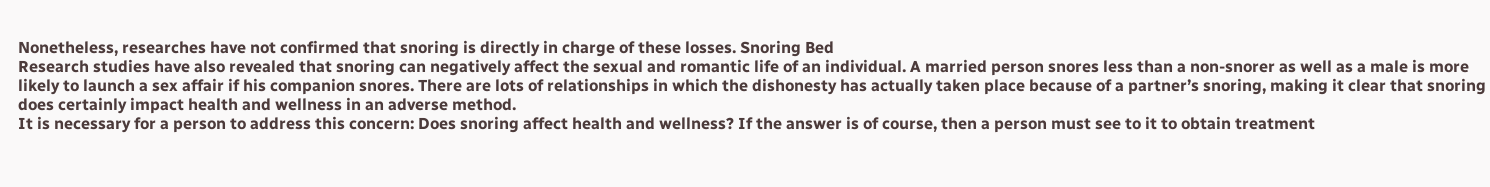Nonetheless, researches have not confirmed that snoring is directly in charge of these losses. Snoring Bed
Research studies have also revealed that snoring can negatively affect the sexual and romantic life of an individual. A married person snores less than a non-snorer as well as a male is more likely to launch a sex affair if his companion snores. There are lots of relationships in which the dishonesty has actually taken place because of a partner’s snoring, making it clear that snoring does certainly impact health and wellness in an adverse method.
It is necessary for a person to address this concern: Does snoring affect health and wellness? If the answer is of course, then a person must see to it to obtain treatment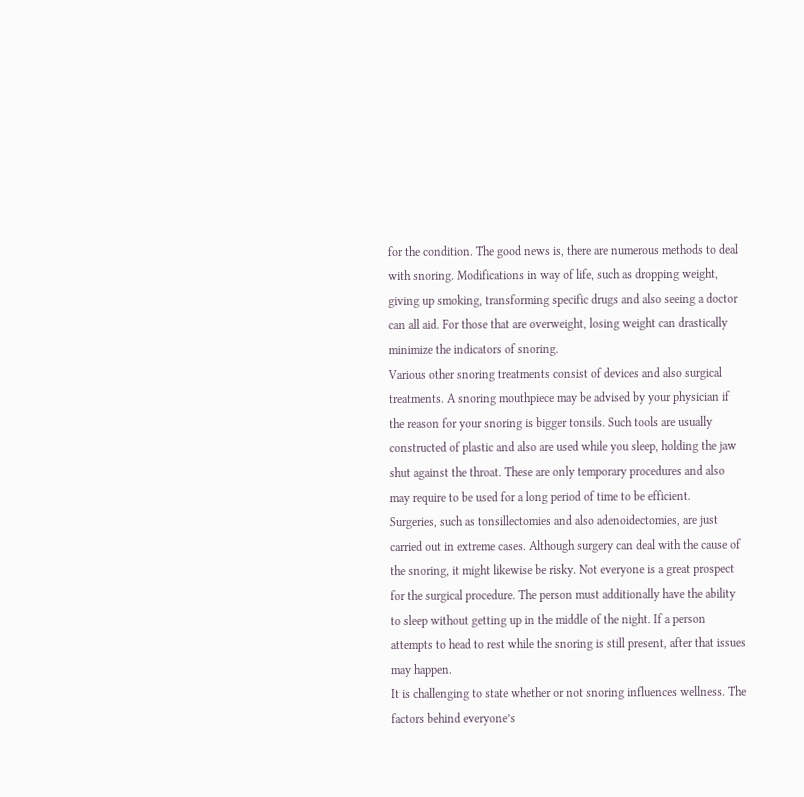for the condition. The good news is, there are numerous methods to deal with snoring. Modifications in way of life, such as dropping weight, giving up smoking, transforming specific drugs and also seeing a doctor can all aid. For those that are overweight, losing weight can drastically minimize the indicators of snoring.
Various other snoring treatments consist of devices and also surgical treatments. A snoring mouthpiece may be advised by your physician if the reason for your snoring is bigger tonsils. Such tools are usually constructed of plastic and also are used while you sleep, holding the jaw shut against the throat. These are only temporary procedures and also may require to be used for a long period of time to be efficient.
Surgeries, such as tonsillectomies and also adenoidectomies, are just carried out in extreme cases. Although surgery can deal with the cause of the snoring, it might likewise be risky. Not everyone is a great prospect for the surgical procedure. The person must additionally have the ability to sleep without getting up in the middle of the night. If a person attempts to head to rest while the snoring is still present, after that issues may happen.
It is challenging to state whether or not snoring influences wellness. The factors behind everyone’s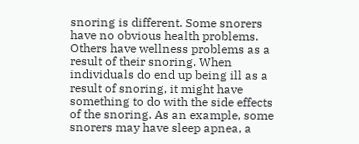snoring is different. Some snorers have no obvious health problems. Others have wellness problems as a result of their snoring. When individuals do end up being ill as a result of snoring, it might have something to do with the side effects of the snoring. As an example, some snorers may have sleep apnea, a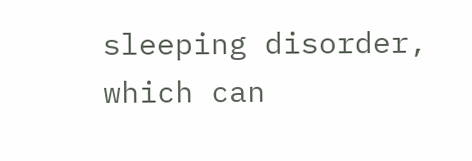sleeping disorder, which can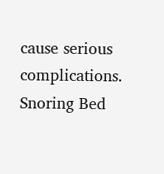cause serious complications. Snoring Bed